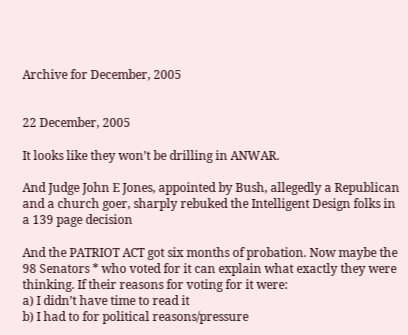Archive for December, 2005


22 December, 2005

It looks like they won’t be drilling in ANWAR.

And Judge John E Jones, appointed by Bush, allegedly a Republican and a church goer, sharply rebuked the Intelligent Design folks in a 139 page decision

And the PATRIOT ACT got six months of probation. Now maybe the 98 Senators * who voted for it can explain what exactly they were thinking. If their reasons for voting for it were:
a) I didn’t have time to read it
b) I had to for political reasons/pressure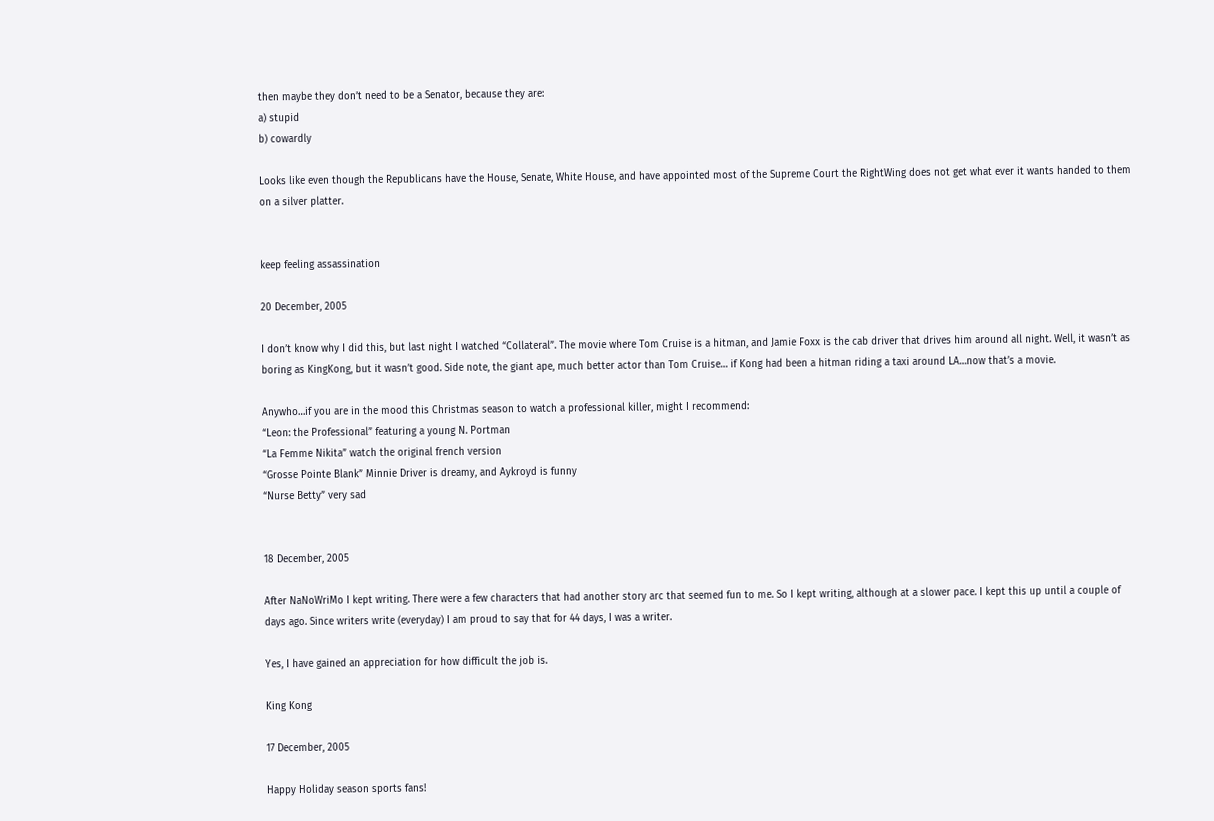then maybe they don’t need to be a Senator, because they are:
a) stupid
b) cowardly

Looks like even though the Republicans have the House, Senate, White House, and have appointed most of the Supreme Court the RightWing does not get what ever it wants handed to them on a silver platter.


keep feeling assassination

20 December, 2005

I don’t know why I did this, but last night I watched “Collateral”. The movie where Tom Cruise is a hitman, and Jamie Foxx is the cab driver that drives him around all night. Well, it wasn’t as boring as KingKong, but it wasn’t good. Side note, the giant ape, much better actor than Tom Cruise… if Kong had been a hitman riding a taxi around LA…now that’s a movie.

Anywho…if you are in the mood this Christmas season to watch a professional killer, might I recommend:
“Leon: the Professional” featuring a young N. Portman
“La Femme Nikita” watch the original french version
“Grosse Pointe Blank” Minnie Driver is dreamy, and Aykroyd is funny
“Nurse Betty” very sad


18 December, 2005

After NaNoWriMo I kept writing. There were a few characters that had another story arc that seemed fun to me. So I kept writing, although at a slower pace. I kept this up until a couple of days ago. Since writers write (everyday) I am proud to say that for 44 days, I was a writer.

Yes, I have gained an appreciation for how difficult the job is.

King Kong

17 December, 2005

Happy Holiday season sports fans!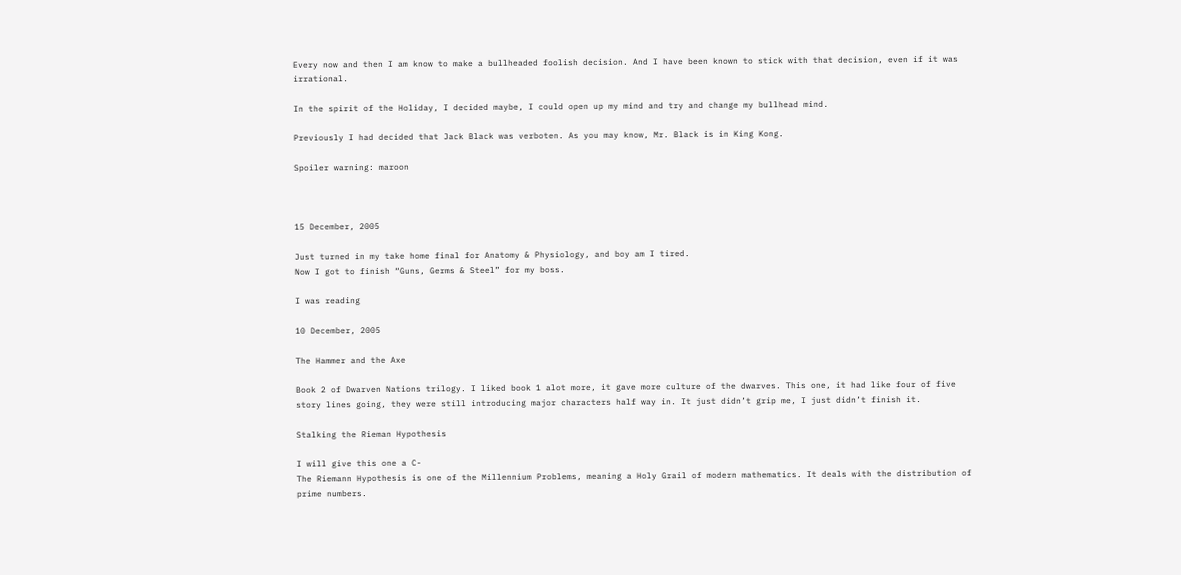Every now and then I am know to make a bullheaded foolish decision. And I have been known to stick with that decision, even if it was irrational.

In the spirit of the Holiday, I decided maybe, I could open up my mind and try and change my bullhead mind.

Previously I had decided that Jack Black was verboten. As you may know, Mr. Black is in King Kong.

Spoiler warning: maroon



15 December, 2005

Just turned in my take home final for Anatomy & Physiology, and boy am I tired.
Now I got to finish “Guns, Germs & Steel” for my boss.

I was reading

10 December, 2005

The Hammer and the Axe

Book 2 of Dwarven Nations trilogy. I liked book 1 alot more, it gave more culture of the dwarves. This one, it had like four of five story lines going, they were still introducing major characters half way in. It just didn’t grip me, I just didn’t finish it.

Stalking the Rieman Hypothesis

I will give this one a C-
The Riemann Hypothesis is one of the Millennium Problems, meaning a Holy Grail of modern mathematics. It deals with the distribution of prime numbers.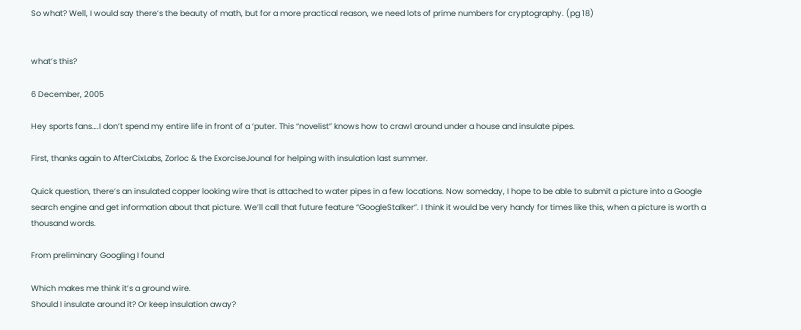So what? Well, I would say there’s the beauty of math, but for a more practical reason, we need lots of prime numbers for cryptography. (pg 18)


what’s this?

6 December, 2005

Hey sports fans….I don’t spend my entire life in front of a ‘puter. This “novelist” knows how to crawl around under a house and insulate pipes.

First, thanks again to AfterCixLabs, Zorloc & the ExorciseJounal for helping with insulation last summer.

Quick question, there’s an insulated copper looking wire that is attached to water pipes in a few locations. Now someday, I hope to be able to submit a picture into a Google search engine and get information about that picture. We’ll call that future feature “GoogleStalker”. I think it would be very handy for times like this, when a picture is worth a thousand words.

From preliminary Googling I found

Which makes me think it’s a ground wire.
Should I insulate around it? Or keep insulation away?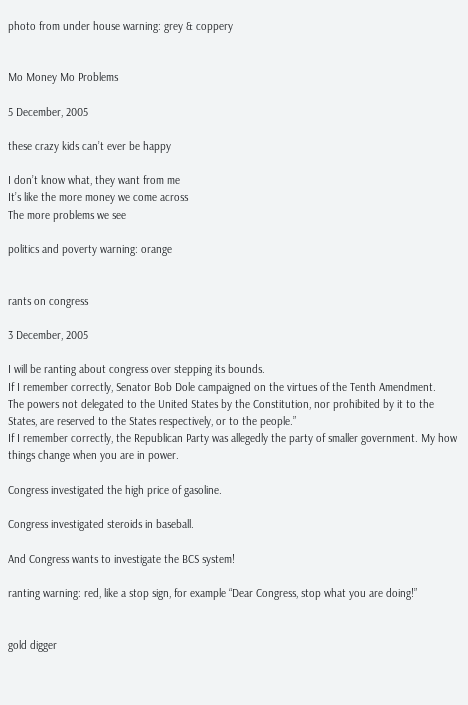photo from under house warning: grey & coppery


Mo Money Mo Problems

5 December, 2005

these crazy kids can’t ever be happy

I don’t know what, they want from me
It’s like the more money we come across
The more problems we see

politics and poverty warning: orange


rants on congress

3 December, 2005

I will be ranting about congress over stepping its bounds.
If I remember correctly, Senator Bob Dole campaigned on the virtues of the Tenth Amendment.
The powers not delegated to the United States by the Constitution, nor prohibited by it to the States, are reserved to the States respectively, or to the people.”
If I remember correctly, the Republican Party was allegedly the party of smaller government. My how things change when you are in power.

Congress investigated the high price of gasoline.

Congress investigated steroids in baseball.

And Congress wants to investigate the BCS system!

ranting warning: red, like a stop sign, for example “Dear Congress, stop what you are doing!”


gold digger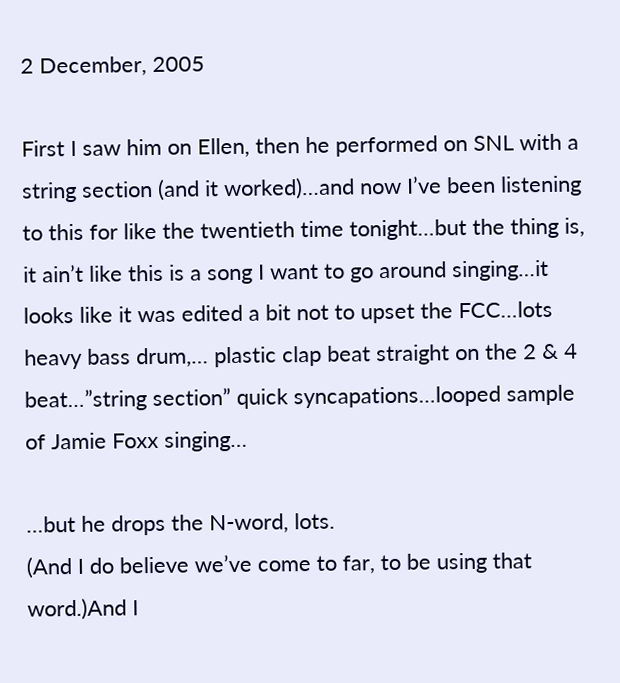2 December, 2005

First I saw him on Ellen, then he performed on SNL with a string section (and it worked)…and now I’ve been listening to this for like the twentieth time tonight…but the thing is, it ain’t like this is a song I want to go around singing…it looks like it was edited a bit not to upset the FCC…lots heavy bass drum,… plastic clap beat straight on the 2 & 4 beat…”string section” quick syncapations…looped sample of Jamie Foxx singing…

…but he drops the N-word, lots.
(And I do believe we’ve come to far, to be using that word.)And I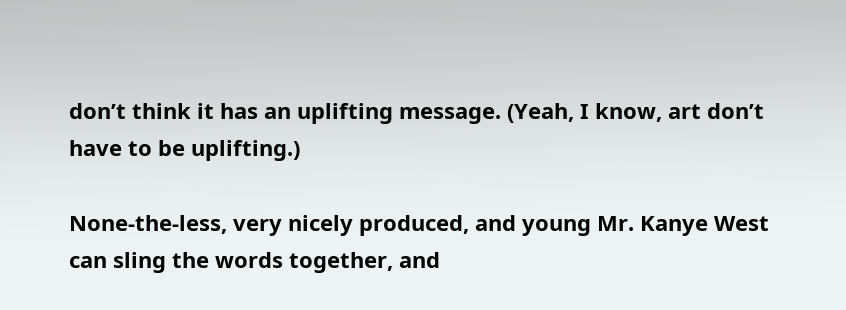don’t think it has an uplifting message. (Yeah, I know, art don’t have to be uplifting.)

None-the-less, very nicely produced, and young Mr. Kanye West can sling the words together, and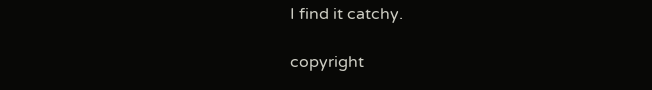I find it catchy.

copyright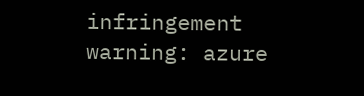infringement warning: azure